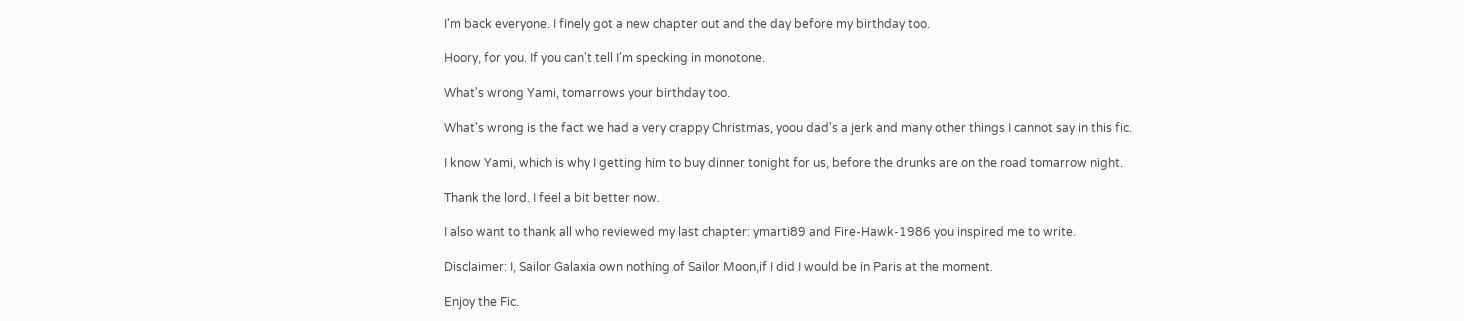I'm back everyone. I finely got a new chapter out and the day before my birthday too.

Hoory, for you. If you can't tell I'm specking in monotone.

What's wrong Yami, tomarrows your birthday too.

What's wrong is the fact we had a very crappy Christmas, yoou dad's a jerk and many other things I cannot say in this fic.

I know Yami, which is why I getting him to buy dinner tonight for us, before the drunks are on the road tomarrow night.

Thank the lord. I feel a bit better now.

I also want to thank all who reviewed my last chapter: ymarti89 and Fire-Hawk-1986 you inspired me to write.

Disclaimer: I, Sailor Galaxia own nothing of Sailor Moon,if I did I would be in Paris at the moment.

Enjoy the Fic.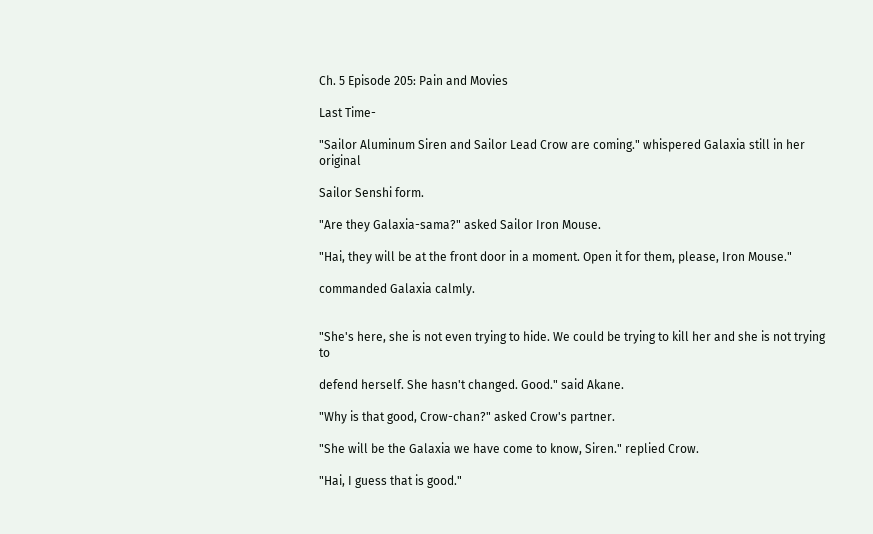Ch. 5 Episode 205: Pain and Movies

Last Time-

"Sailor Aluminum Siren and Sailor Lead Crow are coming." whispered Galaxia still in her original

Sailor Senshi form.

"Are they Galaxia-sama?" asked Sailor Iron Mouse.

"Hai, they will be at the front door in a moment. Open it for them, please, Iron Mouse."

commanded Galaxia calmly.


"She's here, she is not even trying to hide. We could be trying to kill her and she is not trying to

defend herself. She hasn't changed. Good." said Akane.

"Why is that good, Crow-chan?" asked Crow's partner.

"She will be the Galaxia we have come to know, Siren." replied Crow.

"Hai, I guess that is good."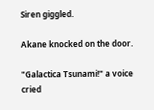Siren giggled.

Akane knocked on the door.

"Galactica Tsunami!" a voice cried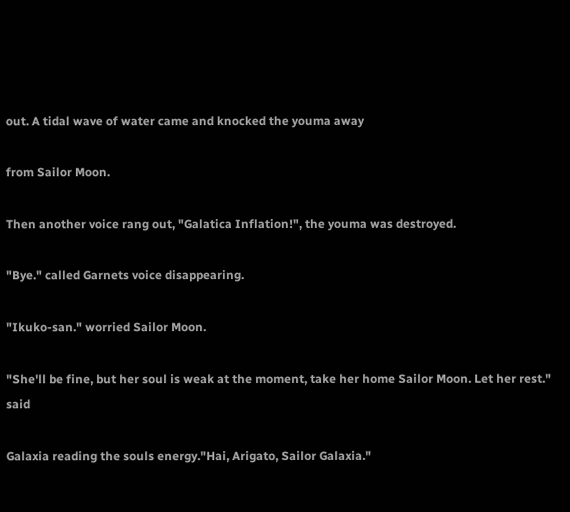out. A tidal wave of water came and knocked the youma away

from Sailor Moon.

Then another voice rang out, "Galatica Inflation!", the youma was destroyed.

"Bye." called Garnets voice disappearing.

"Ikuko-san." worried Sailor Moon.

"She'll be fine, but her soul is weak at the moment, take her home Sailor Moon. Let her rest." said

Galaxia reading the souls energy."Hai, Arigato, Sailor Galaxia."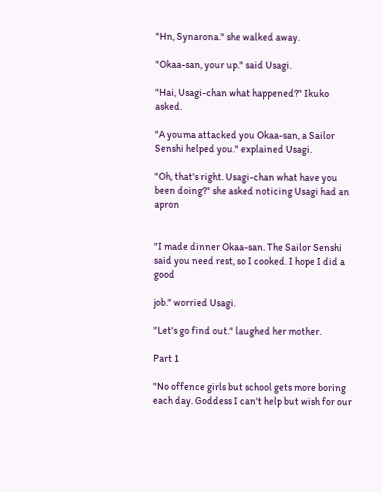"Hn, Synarona." she walked away.

"Okaa-san, your up." said Usagi.

"Hai, Usagi-chan what happened?" Ikuko asked.

"A youma attacked you Okaa-san, a Sailor Senshi helped you." explained Usagi.

"Oh, that's right. Usagi-chan what have you been doing?" she asked noticing Usagi had an apron


"I made dinner Okaa-san. The Sailor Senshi said you need rest, so I cooked. I hope I did a good

job." worried Usagi.

"Let's go find out." laughed her mother.

Part 1

"No offence girls but school gets more boring each day. Goddess I can't help but wish for our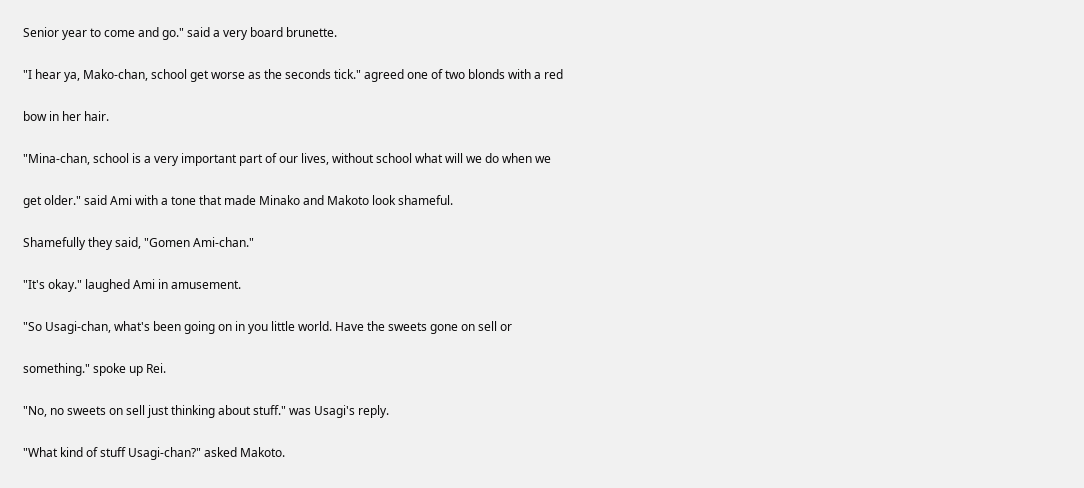Senior year to come and go." said a very board brunette.

"I hear ya, Mako-chan, school get worse as the seconds tick." agreed one of two blonds with a red

bow in her hair.

"Mina-chan, school is a very important part of our lives, without school what will we do when we

get older." said Ami with a tone that made Minako and Makoto look shameful.

Shamefully they said, "Gomen Ami-chan."

"It's okay." laughed Ami in amusement.

"So Usagi-chan, what's been going on in you little world. Have the sweets gone on sell or

something." spoke up Rei.

"No, no sweets on sell just thinking about stuff." was Usagi's reply.

"What kind of stuff Usagi-chan?" asked Makoto.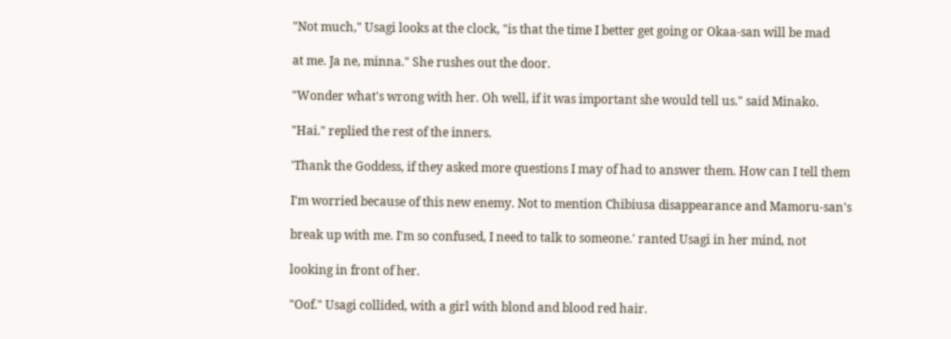"Not much," Usagi looks at the clock, "is that the time I better get going or Okaa-san will be mad

at me. Ja ne, minna." She rushes out the door.

"Wonder what's wrong with her. Oh well, if it was important she would tell us." said Minako.

"Hai." replied the rest of the inners.

'Thank the Goddess, if they asked more questions I may of had to answer them. How can I tell them

I'm worried because of this new enemy. Not to mention Chibiusa disappearance and Mamoru-san's

break up with me. I'm so confused, I need to talk to someone.' ranted Usagi in her mind, not

looking in front of her.

"Oof." Usagi collided, with a girl with blond and blood red hair.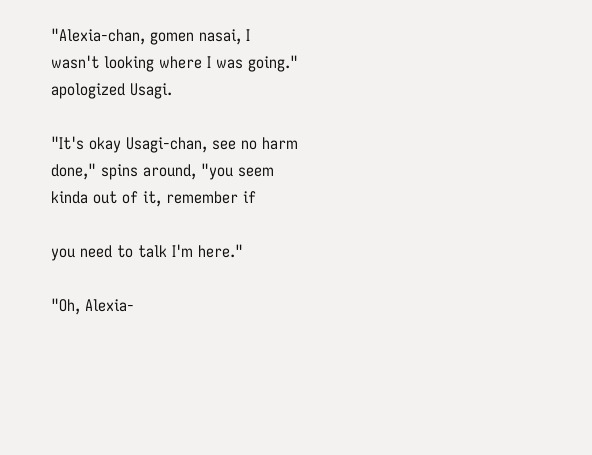"Alexia-chan, gomen nasai, I wasn't looking where I was going." apologized Usagi.

"It's okay Usagi-chan, see no harm done," spins around, "you seem kinda out of it, remember if

you need to talk I'm here."

"Oh, Alexia-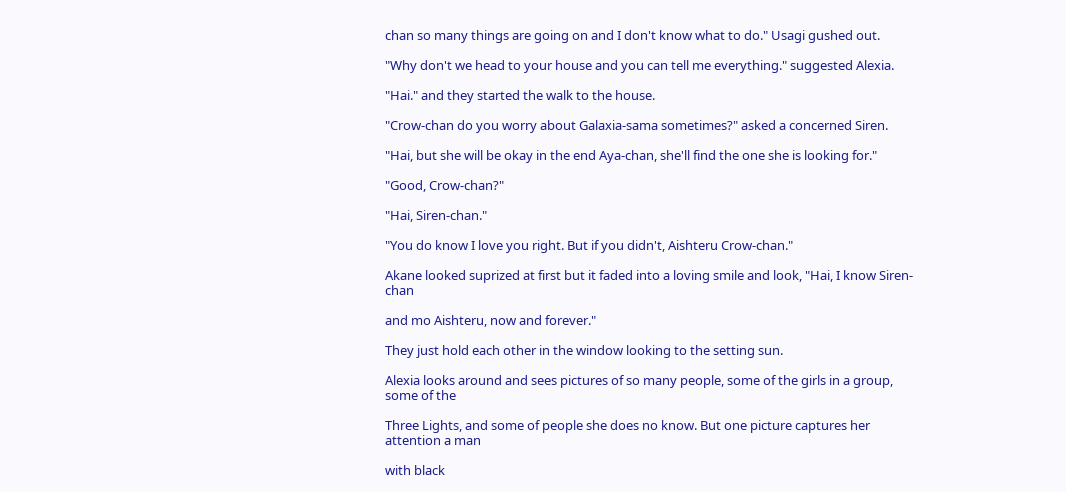chan so many things are going on and I don't know what to do." Usagi gushed out.

"Why don't we head to your house and you can tell me everything." suggested Alexia.

"Hai." and they started the walk to the house.

"Crow-chan do you worry about Galaxia-sama sometimes?" asked a concerned Siren.

"Hai, but she will be okay in the end Aya-chan, she'll find the one she is looking for."

"Good, Crow-chan?"

"Hai, Siren-chan."

"You do know I love you right. But if you didn't, Aishteru Crow-chan."

Akane looked suprized at first but it faded into a loving smile and look, "Hai, I know Siren-chan

and mo Aishteru, now and forever."

They just hold each other in the window looking to the setting sun.

Alexia looks around and sees pictures of so many people, some of the girls in a group, some of the

Three Lights, and some of people she does no know. But one picture captures her attention a man

with black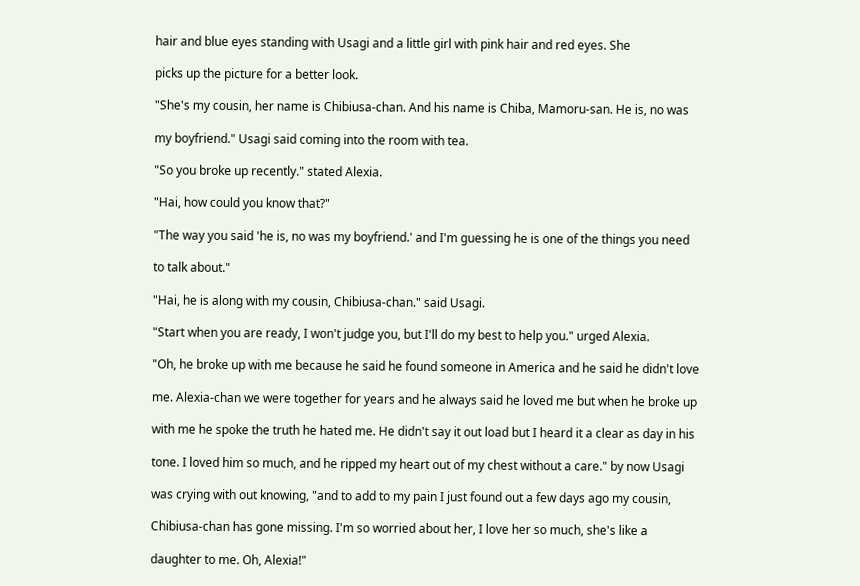hair and blue eyes standing with Usagi and a little girl with pink hair and red eyes. She

picks up the picture for a better look.

"She's my cousin, her name is Chibiusa-chan. And his name is Chiba, Mamoru-san. He is, no was

my boyfriend." Usagi said coming into the room with tea.

"So you broke up recently." stated Alexia.

"Hai, how could you know that?"

"The way you said 'he is, no was my boyfriend.' and I'm guessing he is one of the things you need

to talk about."

"Hai, he is along with my cousin, Chibiusa-chan." said Usagi.

"Start when you are ready, I won't judge you, but I'll do my best to help you." urged Alexia.

"Oh, he broke up with me because he said he found someone in America and he said he didn't love

me. Alexia-chan we were together for years and he always said he loved me but when he broke up

with me he spoke the truth he hated me. He didn't say it out load but I heard it a clear as day in his

tone. I loved him so much, and he ripped my heart out of my chest without a care." by now Usagi

was crying with out knowing, "and to add to my pain I just found out a few days ago my cousin,

Chibiusa-chan has gone missing. I'm so worried about her, I love her so much, she's like a

daughter to me. Oh, Alexia!"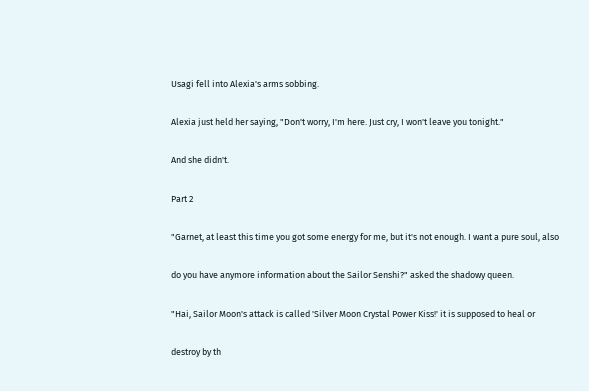Usagi fell into Alexia's arms sobbing.

Alexia just held her saying, "Don't worry, I'm here. Just cry, I won't leave you tonight."

And she didn't.

Part 2

"Garnet, at least this time you got some energy for me, but it's not enough. I want a pure soul, also

do you have anymore information about the Sailor Senshi?" asked the shadowy queen.

"Hai, Sailor Moon's attack is called 'Silver Moon Crystal Power Kiss!' it is supposed to heal or

destroy by th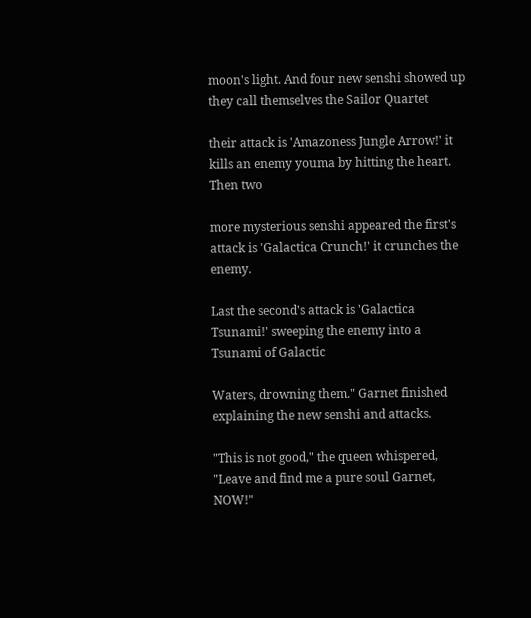moon's light. And four new senshi showed up they call themselves the Sailor Quartet

their attack is 'Amazoness Jungle Arrow!' it kills an enemy youma by hitting the heart. Then two

more mysterious senshi appeared the first's attack is 'Galactica Crunch!' it crunches the enemy.

Last the second's attack is 'Galactica Tsunami!' sweeping the enemy into a Tsunami of Galactic

Waters, drowning them." Garnet finished explaining the new senshi and attacks.

"This is not good," the queen whispered, "Leave and find me a pure soul Garnet, NOW!"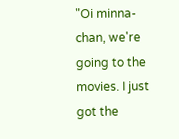"Oi minna-chan, we're going to the movies. I just got the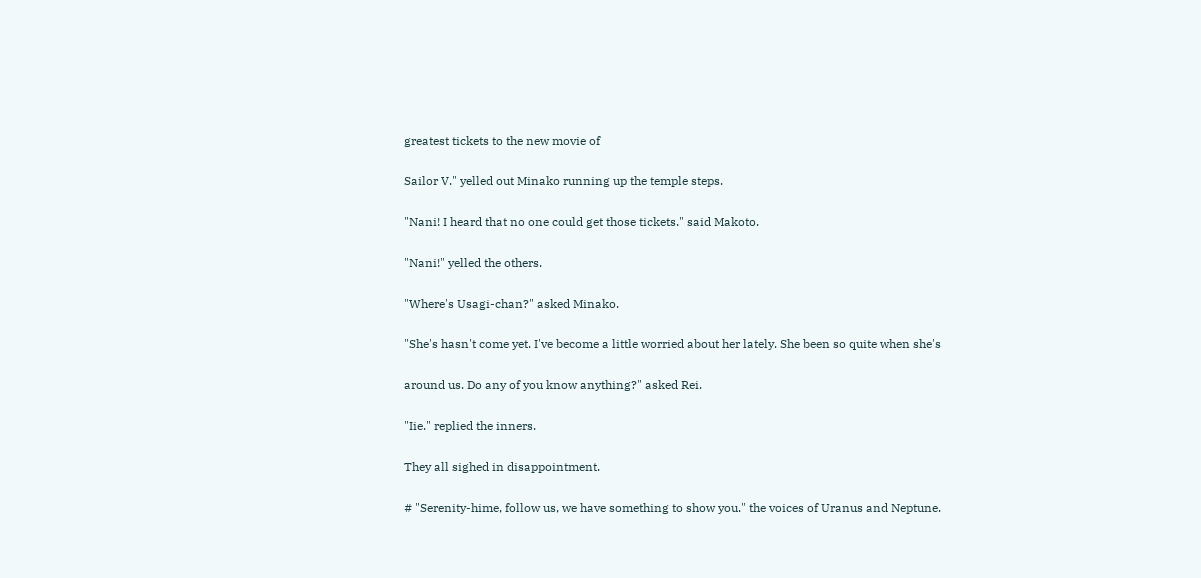greatest tickets to the new movie of

Sailor V." yelled out Minako running up the temple steps.

"Nani! I heard that no one could get those tickets." said Makoto.

"Nani!" yelled the others.

"Where's Usagi-chan?" asked Minako.

"She's hasn't come yet. I've become a little worried about her lately. She been so quite when she's

around us. Do any of you know anything?" asked Rei.

"Iie." replied the inners.

They all sighed in disappointment.

# "Serenity-hime, follow us, we have something to show you." the voices of Uranus and Neptune.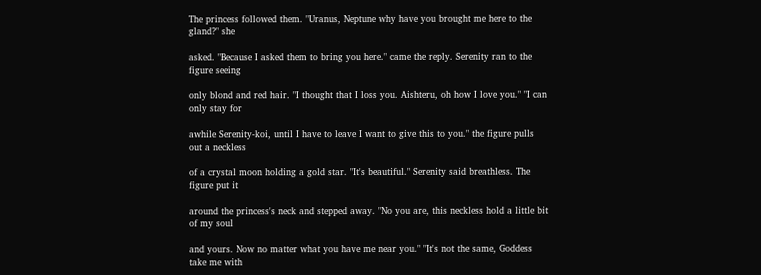The princess followed them. "Uranus, Neptune why have you brought me here to the gland?" she

asked. "Because I asked them to bring you here." came the reply. Serenity ran to the figure seeing

only blond and red hair. "I thought that I loss you. Aishteru, oh how I love you." "I can only stay for

awhile Serenity-koi, until I have to leave I want to give this to you." the figure pulls out a neckless

of a crystal moon holding a gold star. "It's beautiful." Serenity said breathless. The figure put it

around the princess's neck and stepped away. "No you are, this neckless hold a little bit of my soul

and yours. Now no matter what you have me near you." "It's not the same, Goddess take me with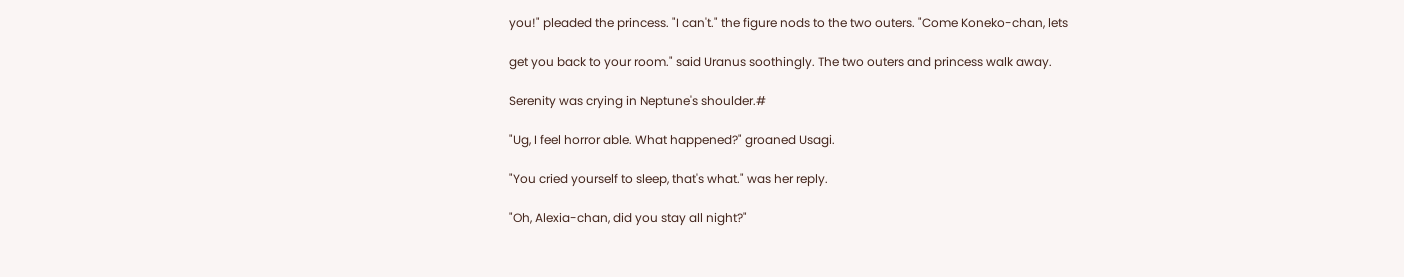you!" pleaded the princess. "I can't." the figure nods to the two outers. "Come Koneko-chan, lets

get you back to your room." said Uranus soothingly. The two outers and princess walk away.

Serenity was crying in Neptune's shoulder.#

"Ug, I feel horror able. What happened?" groaned Usagi.

"You cried yourself to sleep, that's what." was her reply.

"Oh, Alexia-chan, did you stay all night?"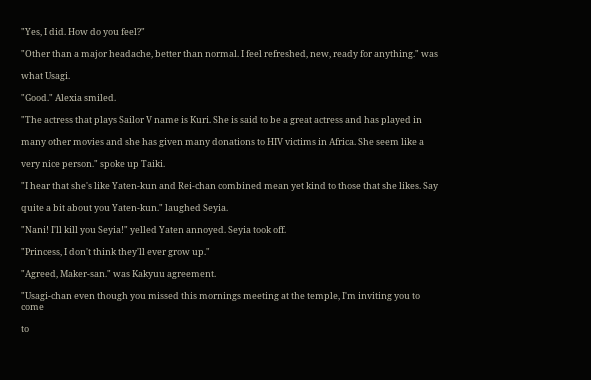"Yes, I did. How do you feel?"

"Other than a major headache, better than normal. I feel refreshed, new, ready for anything." was

what Usagi.

"Good." Alexia smiled.

"The actress that plays Sailor V name is Kuri. She is said to be a great actress and has played in

many other movies and she has given many donations to HIV victims in Africa. She seem like a

very nice person." spoke up Taiki.

"I hear that she's like Yaten-kun and Rei-chan combined mean yet kind to those that she likes. Say

quite a bit about you Yaten-kun." laughed Seyia.

"Nani! I'll kill you Seyia!" yelled Yaten annoyed. Seyia took off.

"Princess, I don't think they'll ever grow up."

"Agreed, Maker-san." was Kakyuu agreement.

"Usagi-chan even though you missed this mornings meeting at the temple, I'm inviting you to come

to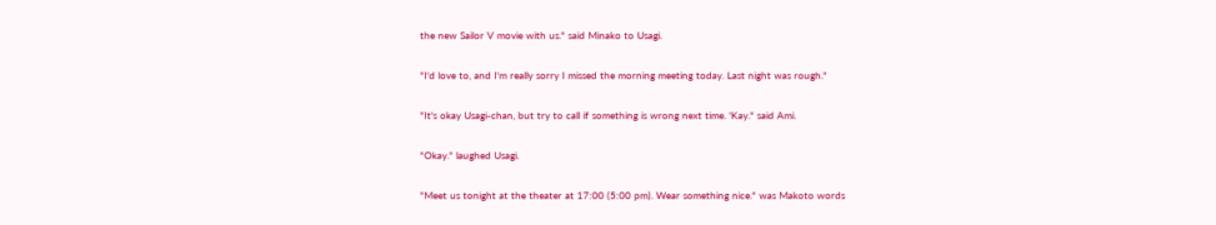the new Sailor V movie with us." said Minako to Usagi.

"I'd love to, and I'm really sorry I missed the morning meeting today. Last night was rough."

"It's okay Usagi-chan, but try to call if something is wrong next time. 'Kay." said Ami.

"Okay." laughed Usagi.

"Meet us tonight at the theater at 17:00 (5:00 pm). Wear something nice." was Makoto words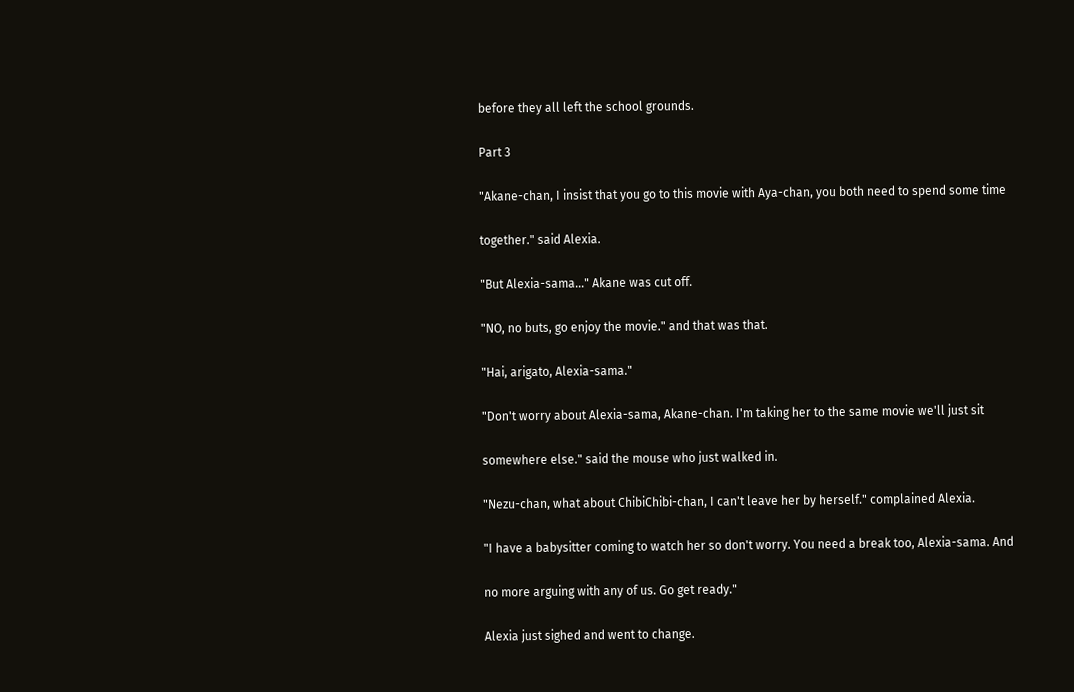before they all left the school grounds.

Part 3

"Akane-chan, I insist that you go to this movie with Aya-chan, you both need to spend some time

together." said Alexia.

"But Alexia-sama..." Akane was cut off.

"NO, no buts, go enjoy the movie." and that was that.

"Hai, arigato, Alexia-sama."

"Don't worry about Alexia-sama, Akane-chan. I'm taking her to the same movie we'll just sit

somewhere else." said the mouse who just walked in.

"Nezu-chan, what about ChibiChibi-chan, I can't leave her by herself." complained Alexia.

"I have a babysitter coming to watch her so don't worry. You need a break too, Alexia-sama. And

no more arguing with any of us. Go get ready."

Alexia just sighed and went to change.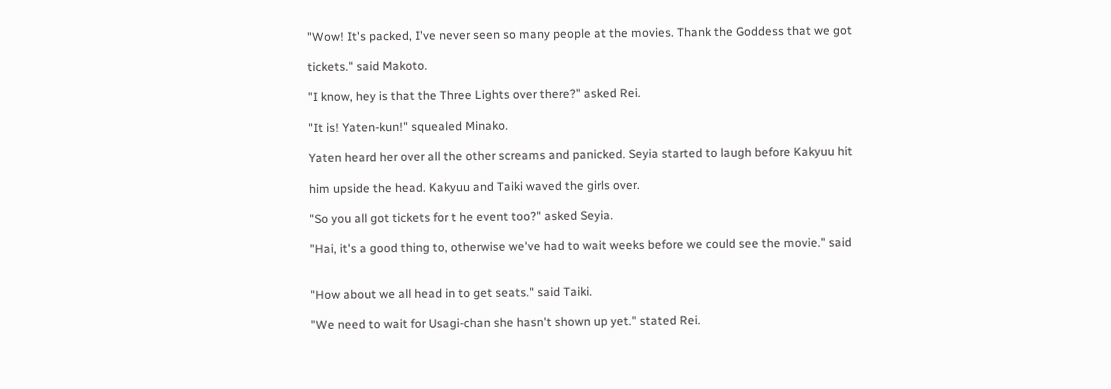"Wow! It's packed, I've never seen so many people at the movies. Thank the Goddess that we got

tickets." said Makoto.

"I know, hey is that the Three Lights over there?" asked Rei.

"It is! Yaten-kun!" squealed Minako.

Yaten heard her over all the other screams and panicked. Seyia started to laugh before Kakyuu hit

him upside the head. Kakyuu and Taiki waved the girls over.

"So you all got tickets for t he event too?" asked Seyia.

"Hai, it's a good thing to, otherwise we've had to wait weeks before we could see the movie." said


"How about we all head in to get seats." said Taiki.

"We need to wait for Usagi-chan she hasn't shown up yet." stated Rei.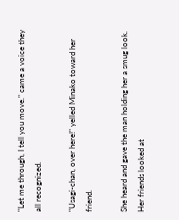"Let me through, I tell you move." came a voice they all recognized.

"Usagi-chan, over here!" yelled Minako toward her friend.

She heard and gave the man holding her a smug look. Her friends looked at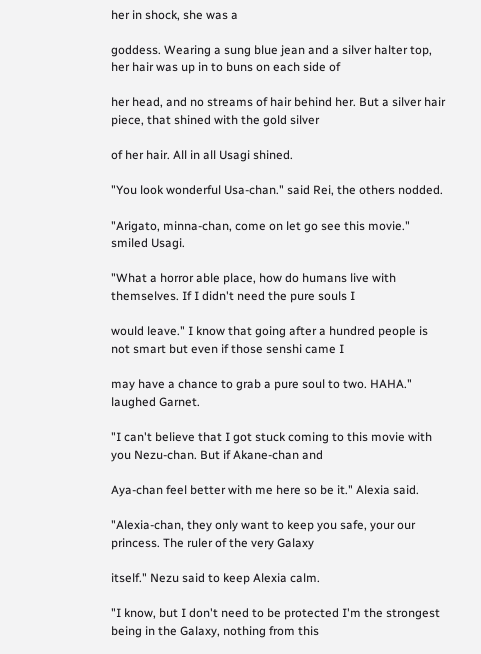her in shock, she was a

goddess. Wearing a sung blue jean and a silver halter top, her hair was up in to buns on each side of

her head, and no streams of hair behind her. But a silver hair piece, that shined with the gold silver

of her hair. All in all Usagi shined.

"You look wonderful Usa-chan." said Rei, the others nodded.

"Arigato, minna-chan, come on let go see this movie." smiled Usagi.

"What a horror able place, how do humans live with themselves. If I didn't need the pure souls I

would leave." I know that going after a hundred people is not smart but even if those senshi came I

may have a chance to grab a pure soul to two. HAHA." laughed Garnet.

"I can't believe that I got stuck coming to this movie with you Nezu-chan. But if Akane-chan and

Aya-chan feel better with me here so be it." Alexia said.

"Alexia-chan, they only want to keep you safe, your our princess. The ruler of the very Galaxy

itself." Nezu said to keep Alexia calm.

"I know, but I don't need to be protected I'm the strongest being in the Galaxy, nothing from this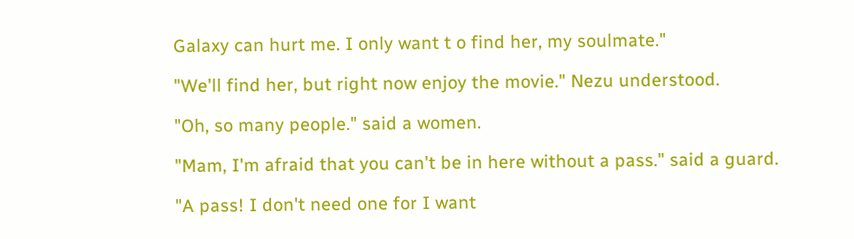Galaxy can hurt me. I only want t o find her, my soulmate."

"We'll find her, but right now enjoy the movie." Nezu understood.

"Oh, so many people." said a women.

"Mam, I'm afraid that you can't be in here without a pass." said a guard.

"A pass! I don't need one for I want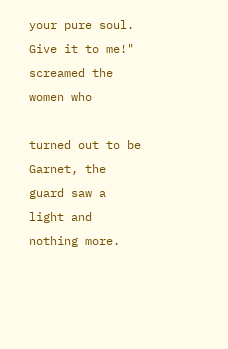your pure soul. Give it to me!" screamed the women who

turned out to be Garnet, the guard saw a light and nothing more.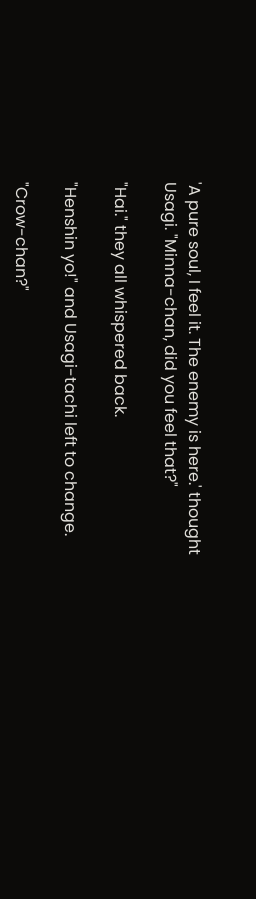'A pure soul, I feel it. The enemy is here.' thought Usagi. "Minna-chan, did you feel that?"

"Hai." they all whispered back.

"Henshin yo!" and Usagi-tachi left to change.

"Crow-chan?"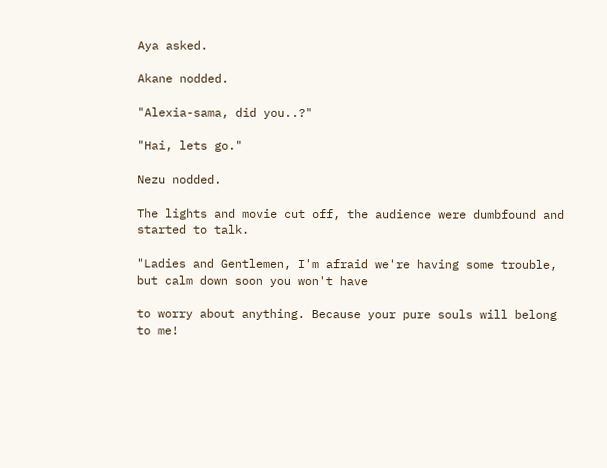Aya asked.

Akane nodded.

"Alexia-sama, did you..?"

"Hai, lets go."

Nezu nodded.

The lights and movie cut off, the audience were dumbfound and started to talk.

"Ladies and Gentlemen, I'm afraid we're having some trouble, but calm down soon you won't have

to worry about anything. Because your pure souls will belong to me!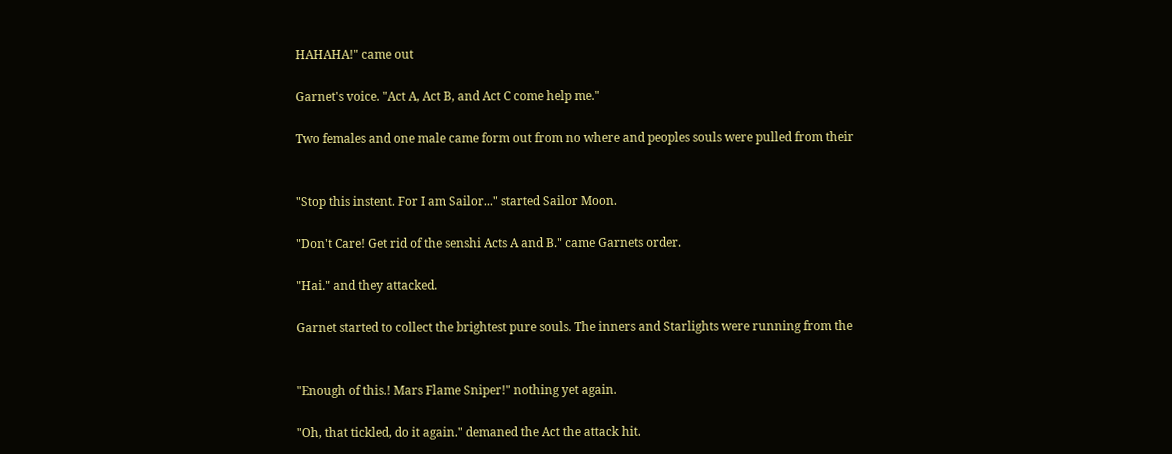HAHAHA!" came out

Garnet's voice. "Act A, Act B, and Act C come help me."

Two females and one male came form out from no where and peoples souls were pulled from their


"Stop this instent. For I am Sailor..." started Sailor Moon.

"Don't Care! Get rid of the senshi Acts A and B." came Garnets order.

"Hai." and they attacked.

Garnet started to collect the brightest pure souls. The inners and Starlights were running from the


"Enough of this.! Mars Flame Sniper!" nothing yet again.

"Oh, that tickled, do it again." demaned the Act the attack hit.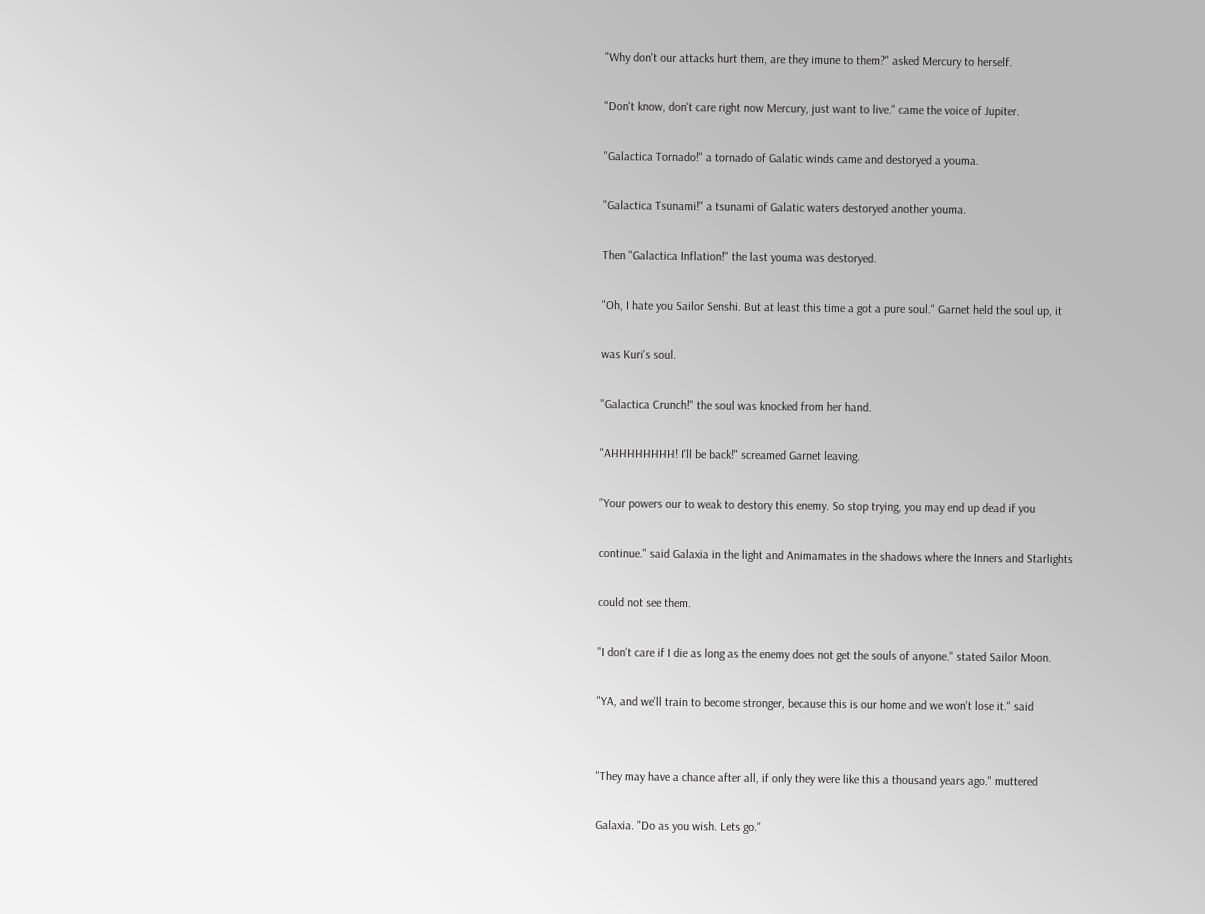"Why don't our attacks hurt them, are they imune to them?" asked Mercury to herself.

"Don't know, don't care right now Mercury, just want to live." came the voice of Jupiter.

"Galactica Tornado!" a tornado of Galatic winds came and destoryed a youma.

"Galactica Tsunami!" a tsunami of Galatic waters destoryed another youma.

Then "Galactica Inflation!" the last youma was destoryed.

"Oh, I hate you Sailor Senshi. But at least this time a got a pure soul." Garnet held the soul up, it

was Kuri's soul.

"Galactica Crunch!" the soul was knocked from her hand.

"AHHHHHHHH! I'll be back!" screamed Garnet leaving.

"Your powers our to weak to destory this enemy. So stop trying, you may end up dead if you

continue." said Galaxia in the light and Animamates in the shadows where the Inners and Starlights

could not see them.

"I don't care if I die as long as the enemy does not get the souls of anyone." stated Sailor Moon.

"YA, and we'll train to become stronger, because this is our home and we won't lose it." said


"They may have a chance after all, if only they were like this a thousand years ago." muttered

Galaxia. "Do as you wish. Lets go."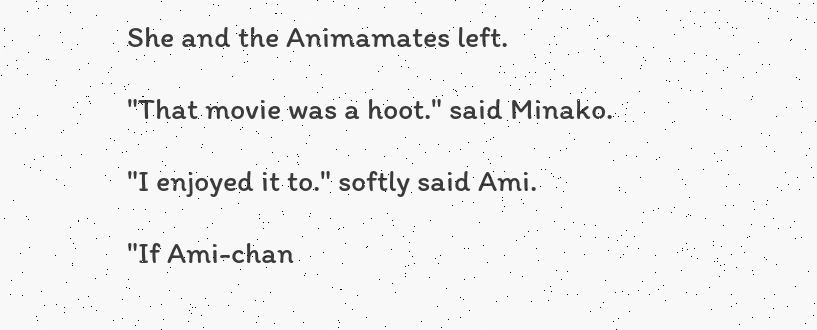She and the Animamates left.

"That movie was a hoot." said Minako.

"I enjoyed it to." softly said Ami.

"If Ami-chan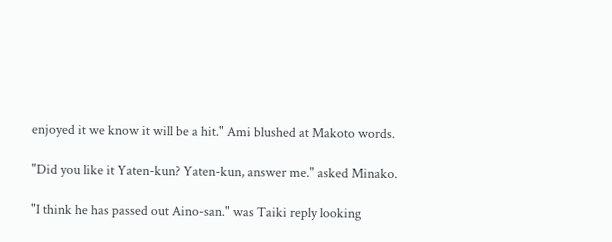enjoyed it we know it will be a hit." Ami blushed at Makoto words.

"Did you like it Yaten-kun? Yaten-kun, answer me." asked Minako.

"I think he has passed out Aino-san." was Taiki reply looking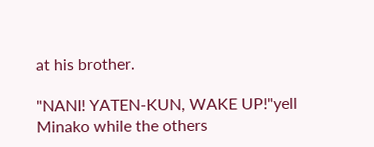at his brother.

"NANI! YATEN-KUN, WAKE UP!"yell Minako while the others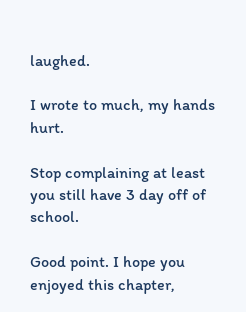laughed.

I wrote to much, my hands hurt.

Stop complaining at least you still have 3 day off of school.

Good point. I hope you enjoyed this chapter,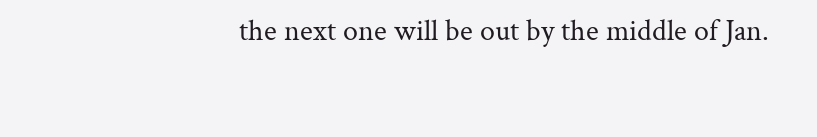the next one will be out by the middle of Jan.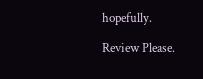hopefully.

Review Please.